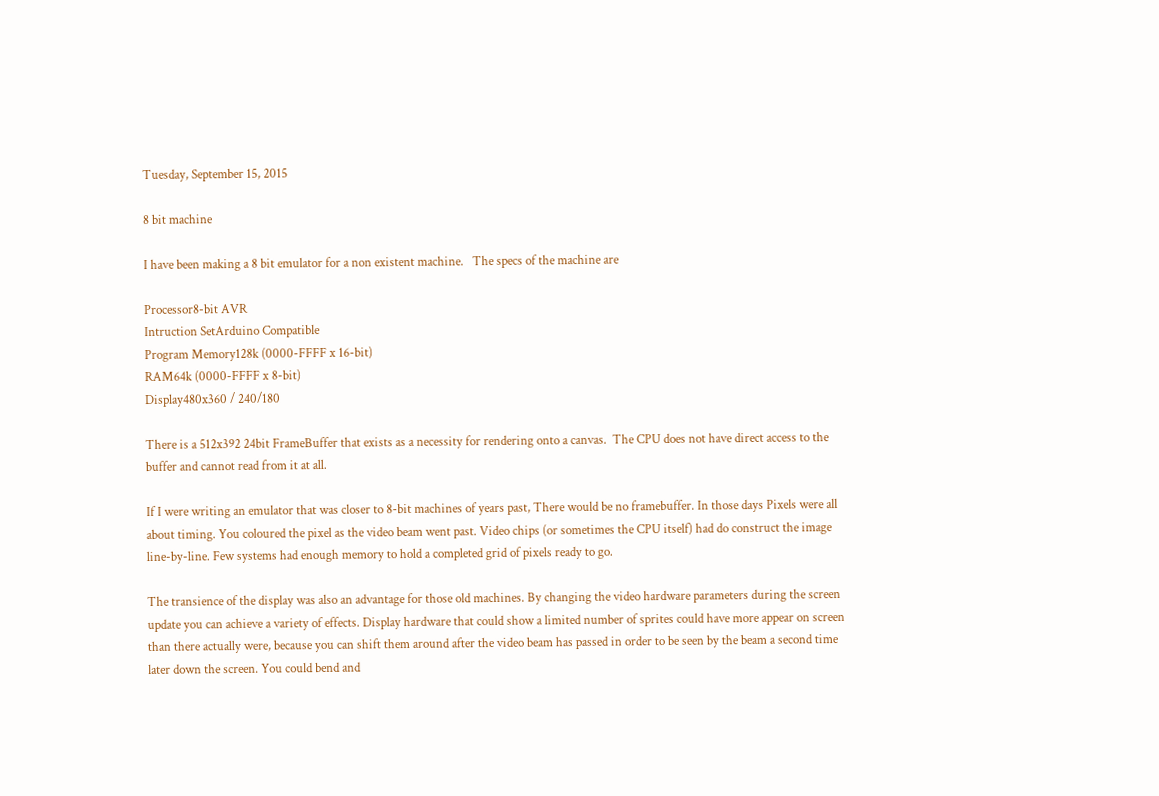Tuesday, September 15, 2015

8 bit machine

I have been making a 8 bit emulator for a non existent machine.   The specs of the machine are

Processor8-bit AVR
Intruction SetArduino Compatible
Program Memory128k (0000-FFFF x 16-bit)
RAM64k (0000-FFFF x 8-bit)
Display480x360 / 240/180

There is a 512x392 24bit FrameBuffer that exists as a necessity for rendering onto a canvas.  The CPU does not have direct access to the buffer and cannot read from it at all.

If I were writing an emulator that was closer to 8-bit machines of years past, There would be no framebuffer. In those days Pixels were all about timing. You coloured the pixel as the video beam went past. Video chips (or sometimes the CPU itself) had do construct the image line-by-line. Few systems had enough memory to hold a completed grid of pixels ready to go.

The transience of the display was also an advantage for those old machines. By changing the video hardware parameters during the screen update you can achieve a variety of effects. Display hardware that could show a limited number of sprites could have more appear on screen than there actually were, because you can shift them around after the video beam has passed in order to be seen by the beam a second time later down the screen. You could bend and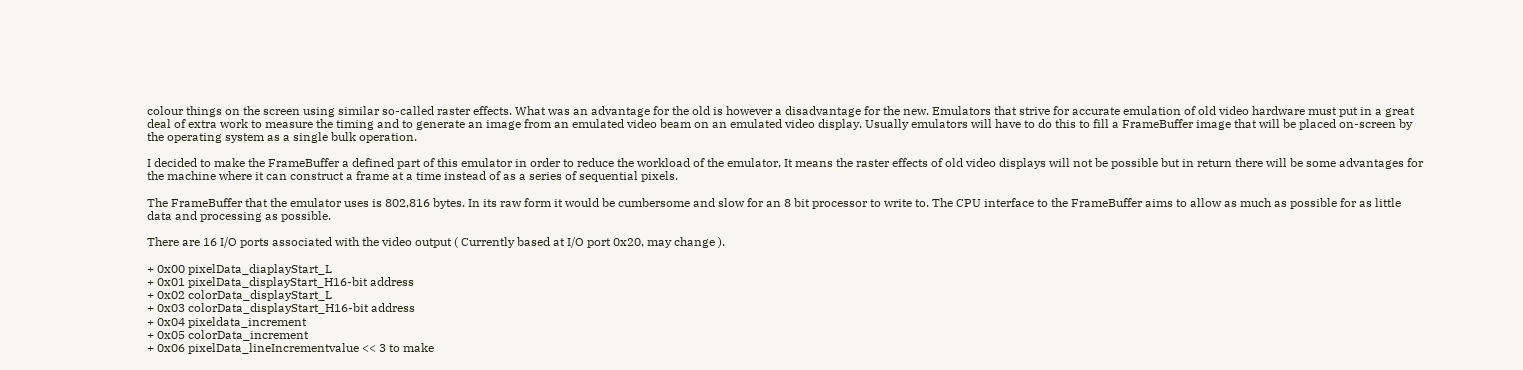colour things on the screen using similar so-called raster effects. What was an advantage for the old is however a disadvantage for the new. Emulators that strive for accurate emulation of old video hardware must put in a great deal of extra work to measure the timing and to generate an image from an emulated video beam on an emulated video display. Usually emulators will have to do this to fill a FrameBuffer image that will be placed on-screen by the operating system as a single bulk operation.

I decided to make the FrameBuffer a defined part of this emulator in order to reduce the workload of the emulator, It means the raster effects of old video displays will not be possible but in return there will be some advantages for the machine where it can construct a frame at a time instead of as a series of sequential pixels.

The FrameBuffer that the emulator uses is 802,816 bytes. In its raw form it would be cumbersome and slow for an 8 bit processor to write to. The CPU interface to the FrameBuffer aims to allow as much as possible for as little data and processing as possible.

There are 16 I/O ports associated with the video output ( Currently based at I/O port 0x20, may change ).

+ 0x00 pixelData_diaplayStart_L
+ 0x01 pixelData_displayStart_H16-bit address
+ 0x02 colorData_displayStart_L
+ 0x03 colorData_displayStart_H16-bit address
+ 0x04 pixeldata_increment
+ 0x05 colorData_increment
+ 0x06 pixelData_lineIncrementvalue << 3 to make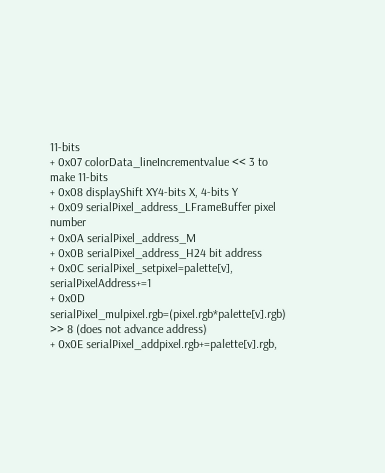11-bits
+ 0x07 colorData_lineIncrementvalue << 3 to make 11-bits
+ 0x08 displayShift XY4-bits X, 4-bits Y
+ 0x09 serialPixel_address_LFrameBuffer pixel number
+ 0x0A serialPixel_address_M
+ 0x0B serialPixel_address_H24 bit address
+ 0x0C serialPixel_setpixel=palette[v], serialPixelAddress+=1
+ 0x0D serialPixel_mulpixel.rgb=(pixel.rgb*palette[v].rgb) >> 8 (does not advance address)
+ 0x0E serialPixel_addpixel.rgb+=palette[v].rgb,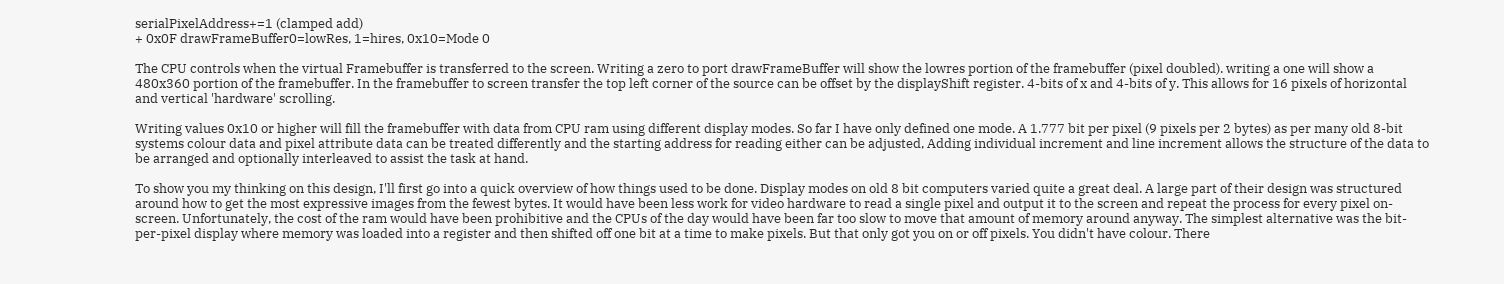serialPixelAddress+=1 (clamped add)
+ 0x0F drawFrameBuffer0=lowRes, 1=hires, 0x10=Mode 0

The CPU controls when the virtual Framebuffer is transferred to the screen. Writing a zero to port drawFrameBuffer will show the lowres portion of the framebuffer (pixel doubled). writing a one will show a 480x360 portion of the framebuffer. In the framebuffer to screen transfer the top left corner of the source can be offset by the displayShift register. 4-bits of x and 4-bits of y. This allows for 16 pixels of horizontal and vertical 'hardware' scrolling.

Writing values 0x10 or higher will fill the framebuffer with data from CPU ram using different display modes. So far I have only defined one mode. A 1.777 bit per pixel (9 pixels per 2 bytes) as per many old 8-bit systems colour data and pixel attribute data can be treated differently and the starting address for reading either can be adjusted, Adding individual increment and line increment allows the structure of the data to be arranged and optionally interleaved to assist the task at hand.

To show you my thinking on this design, I'll first go into a quick overview of how things used to be done. Display modes on old 8 bit computers varied quite a great deal. A large part of their design was structured around how to get the most expressive images from the fewest bytes. It would have been less work for video hardware to read a single pixel and output it to the screen and repeat the process for every pixel on-screen. Unfortunately, the cost of the ram would have been prohibitive and the CPUs of the day would have been far too slow to move that amount of memory around anyway. The simplest alternative was the bit-per-pixel display where memory was loaded into a register and then shifted off one bit at a time to make pixels. But that only got you on or off pixels. You didn't have colour. There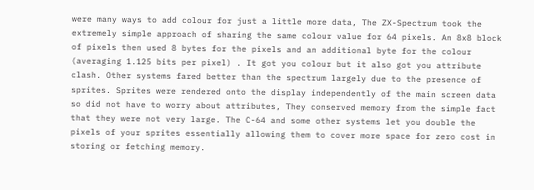were many ways to add colour for just a little more data, The ZX-Spectrum took the extremely simple approach of sharing the same colour value for 64 pixels. An 8x8 block of pixels then used 8 bytes for the pixels and an additional byte for the colour (averaging 1.125 bits per pixel) . It got you colour but it also got you attribute clash. Other systems fared better than the spectrum largely due to the presence of sprites. Sprites were rendered onto the display independently of the main screen data so did not have to worry about attributes, They conserved memory from the simple fact that they were not very large. The C-64 and some other systems let you double the pixels of your sprites essentially allowing them to cover more space for zero cost in storing or fetching memory.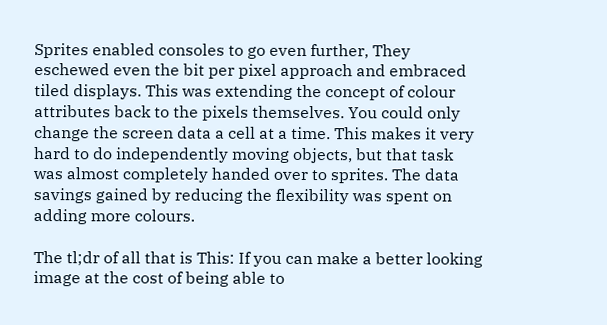Sprites enabled consoles to go even further, They eschewed even the bit per pixel approach and embraced tiled displays. This was extending the concept of colour attributes back to the pixels themselves. You could only change the screen data a cell at a time. This makes it very hard to do independently moving objects, but that task was almost completely handed over to sprites. The data savings gained by reducing the flexibility was spent on adding more colours.

The tl;dr of all that is This: If you can make a better looking image at the cost of being able to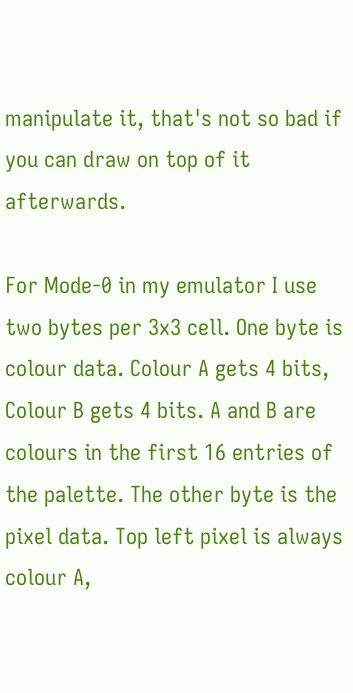manipulate it, that's not so bad if you can draw on top of it afterwards.

For Mode-0 in my emulator I use two bytes per 3x3 cell. One byte is colour data. Colour A gets 4 bits, Colour B gets 4 bits. A and B are colours in the first 16 entries of the palette. The other byte is the pixel data. Top left pixel is always colour A,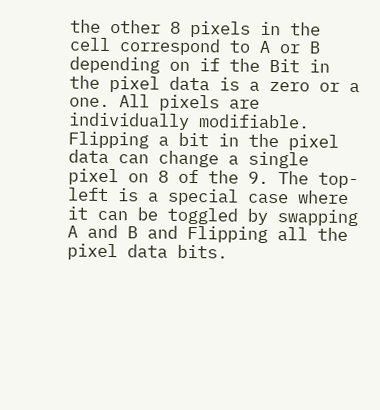the other 8 pixels in the cell correspond to A or B depending on if the Bit in the pixel data is a zero or a one. All pixels are individually modifiable. Flipping a bit in the pixel data can change a single pixel on 8 of the 9. The top-left is a special case where it can be toggled by swapping A and B and Flipping all the pixel data bits.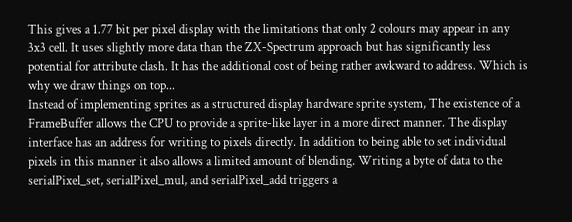This gives a 1.77 bit per pixel display with the limitations that only 2 colours may appear in any 3x3 cell. It uses slightly more data than the ZX-Spectrum approach but has significantly less potential for attribute clash. It has the additional cost of being rather awkward to address. Which is why we draw things on top...
Instead of implementing sprites as a structured display hardware sprite system, The existence of a FrameBuffer allows the CPU to provide a sprite-like layer in a more direct manner. The display interface has an address for writing to pixels directly. In addition to being able to set individual pixels in this manner it also allows a limited amount of blending. Writing a byte of data to the serialPixel_set, serialPixel_mul, and serialPixel_add triggers a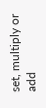set, multiply or add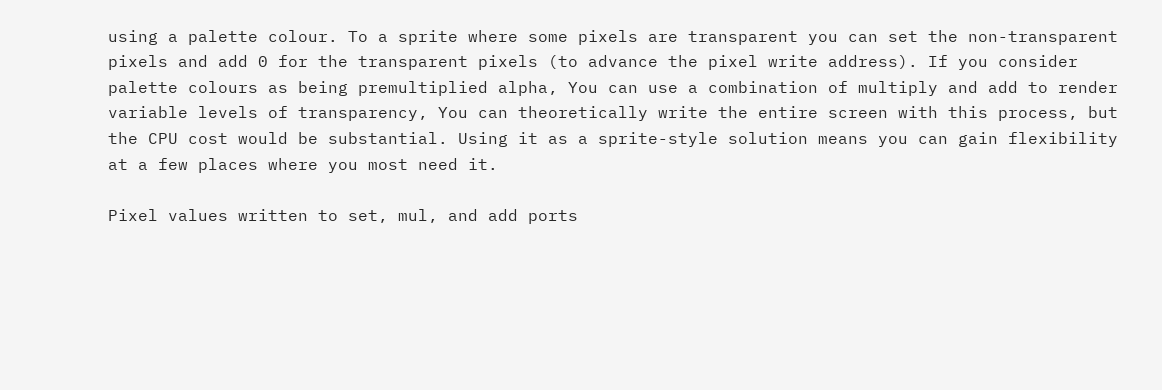using a palette colour. To a sprite where some pixels are transparent you can set the non-transparent pixels and add 0 for the transparent pixels (to advance the pixel write address). If you consider palette colours as being premultiplied alpha, You can use a combination of multiply and add to render variable levels of transparency, You can theoretically write the entire screen with this process, but the CPU cost would be substantial. Using it as a sprite-style solution means you can gain flexibility at a few places where you most need it.

Pixel values written to set, mul, and add ports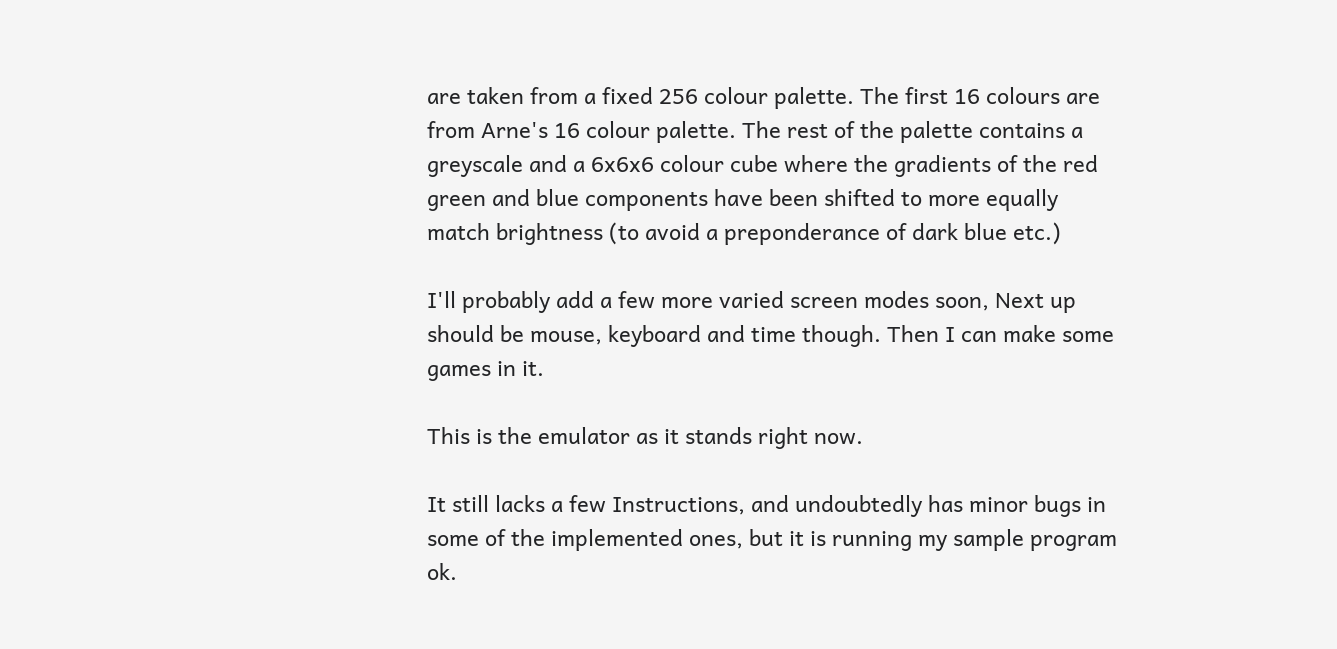are taken from a fixed 256 colour palette. The first 16 colours are from Arne's 16 colour palette. The rest of the palette contains a greyscale and a 6x6x6 colour cube where the gradients of the red green and blue components have been shifted to more equally match brightness (to avoid a preponderance of dark blue etc.)

I'll probably add a few more varied screen modes soon, Next up should be mouse, keyboard and time though. Then I can make some games in it.

This is the emulator as it stands right now.

It still lacks a few Instructions, and undoubtedly has minor bugs in some of the implemented ones, but it is running my sample program ok.